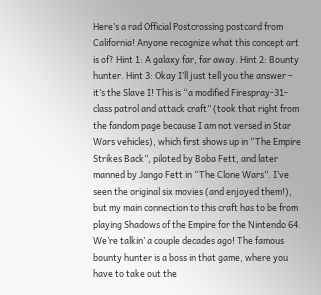Here’s a rad Official Postcrossing postcard from California! Anyone recognize what this concept art is of? Hint 1: A galaxy far, far away. Hint 2: Bounty hunter. Hint 3: Okay I’ll just tell you the answer – it’s the Slave I! This is “a modified Firespray-31-class patrol and attack craft” (took that right from the fandom page because I am not versed in Star Wars vehicles), which first shows up in “The Empire Strikes Back”, piloted by Boba Fett, and later manned by Jango Fett in “The Clone Wars”. I’ve seen the original six movies (and enjoyed them!), but my main connection to this craft has to be from playing Shadows of the Empire for the Nintendo 64. We’re talkin’ a couple decades ago! The famous bounty hunter is a boss in that game, where you have to take out the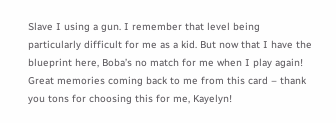Slave I using a gun. I remember that level being particularly difficult for me as a kid. But now that I have the blueprint here, Boba’s no match for me when I play again! Great memories coming back to me from this card – thank you tons for choosing this for me, Kayelyn!